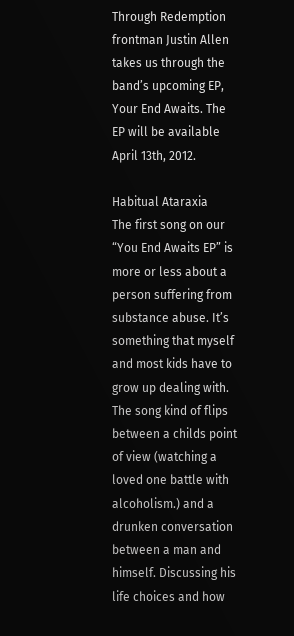Through Redemption frontman Justin Allen takes us through the band’s upcoming EP, Your End Awaits. The EP will be available April 13th, 2012.

Habitual Ataraxia
The first song on our “You End Awaits EP” is more or less about a person suffering from substance abuse. It’s something that myself and most kids have to grow up dealing with. The song kind of flips between a childs point of view (watching a loved one battle with alcoholism.) and a drunken conversation between a man and himself. Discussing his life choices and how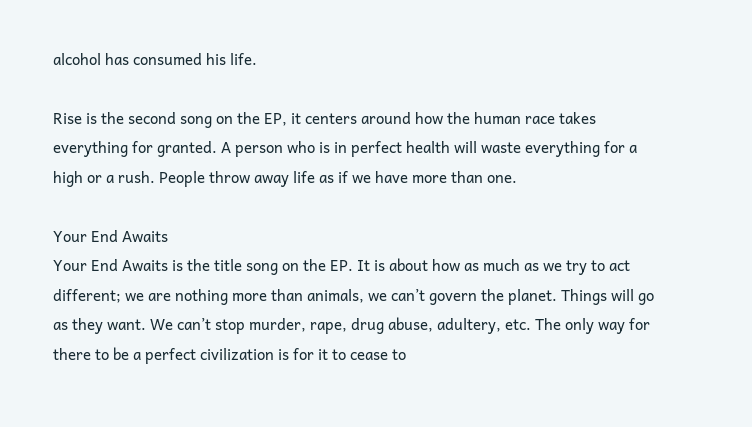alcohol has consumed his life.

Rise is the second song on the EP, it centers around how the human race takes everything for granted. A person who is in perfect health will waste everything for a high or a rush. People throw away life as if we have more than one.

Your End Awaits
Your End Awaits is the title song on the EP. It is about how as much as we try to act different; we are nothing more than animals, we can’t govern the planet. Things will go as they want. We can’t stop murder, rape, drug abuse, adultery, etc. The only way for there to be a perfect civilization is for it to cease to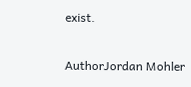exist.

AuthorJordan Mohler